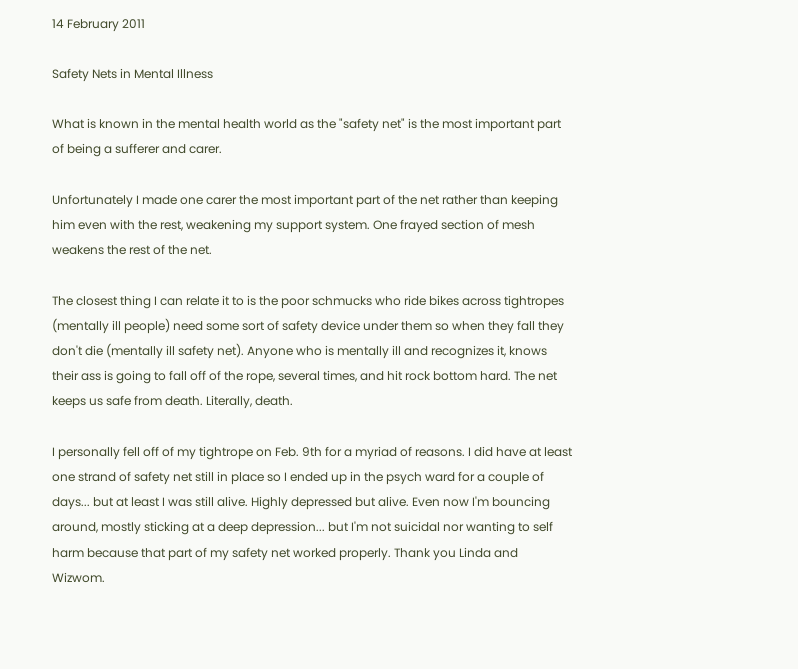14 February 2011

Safety Nets in Mental Illness

What is known in the mental health world as the "safety net" is the most important part of being a sufferer and carer.

Unfortunately I made one carer the most important part of the net rather than keeping him even with the rest, weakening my support system. One frayed section of mesh weakens the rest of the net.

The closest thing I can relate it to is the poor schmucks who ride bikes across tightropes (mentally ill people) need some sort of safety device under them so when they fall they don't die (mentally ill safety net). Anyone who is mentally ill and recognizes it, knows their ass is going to fall off of the rope, several times, and hit rock bottom hard. The net keeps us safe from death. Literally, death.

I personally fell off of my tightrope on Feb. 9th for a myriad of reasons. I did have at least one strand of safety net still in place so I ended up in the psych ward for a couple of days... but at least I was still alive. Highly depressed but alive. Even now I'm bouncing around, mostly sticking at a deep depression... but I'm not suicidal nor wanting to self harm because that part of my safety net worked properly. Thank you Linda and Wizwom.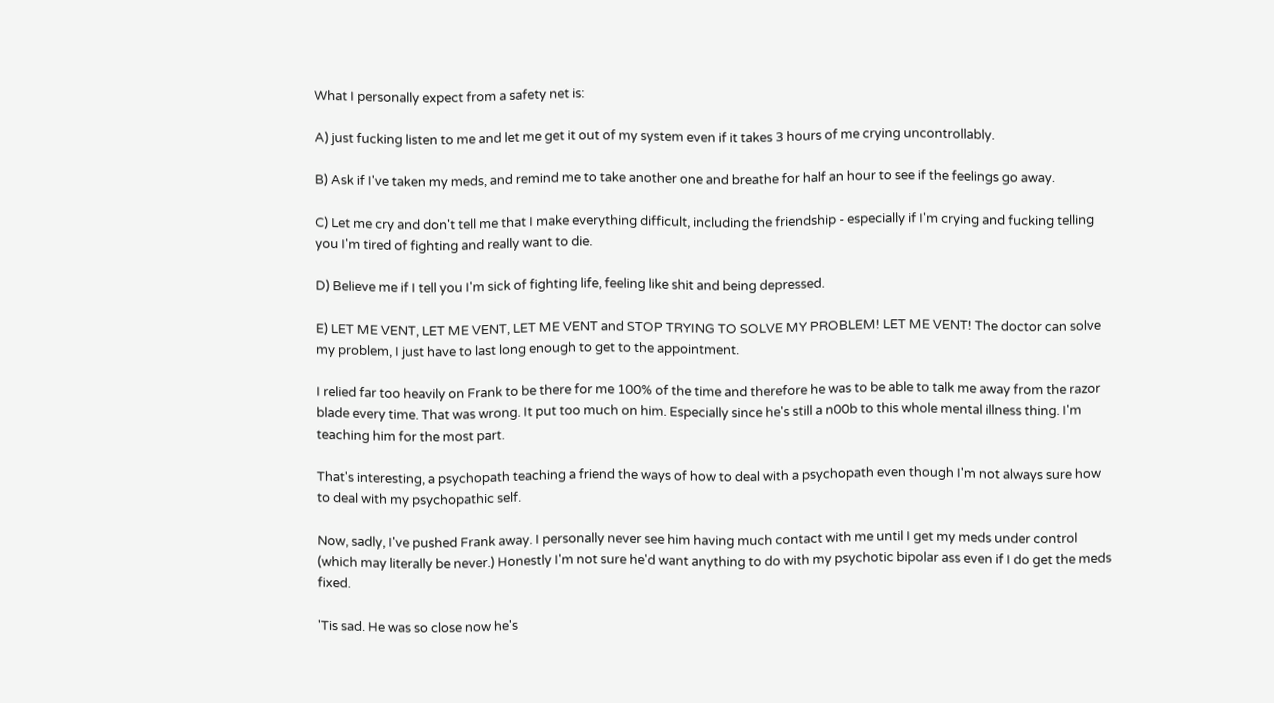What I personally expect from a safety net is:

A) just fucking listen to me and let me get it out of my system even if it takes 3 hours of me crying uncontrollably.

B) Ask if I've taken my meds, and remind me to take another one and breathe for half an hour to see if the feelings go away.

C) Let me cry and don't tell me that I make everything difficult, including the friendship - especially if I'm crying and fucking telling you I'm tired of fighting and really want to die.

D) Believe me if I tell you I'm sick of fighting life, feeling like shit and being depressed.

E) LET ME VENT, LET ME VENT, LET ME VENT and STOP TRYING TO SOLVE MY PROBLEM! LET ME VENT! The doctor can solve my problem, I just have to last long enough to get to the appointment.

I relied far too heavily on Frank to be there for me 100% of the time and therefore he was to be able to talk me away from the razor blade every time. That was wrong. It put too much on him. Especially since he's still a n00b to this whole mental illness thing. I'm teaching him for the most part.

That's interesting, a psychopath teaching a friend the ways of how to deal with a psychopath even though I'm not always sure how to deal with my psychopathic self.

Now, sadly, I've pushed Frank away. I personally never see him having much contact with me until I get my meds under control (which may literally be never.) Honestly I'm not sure he'd want anything to do with my psychotic bipolar ass even if I do get the meds fixed.

'Tis sad. He was so close now he's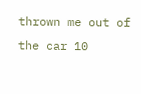thrown me out of the car 10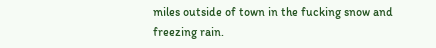miles outside of town in the fucking snow and freezing rain.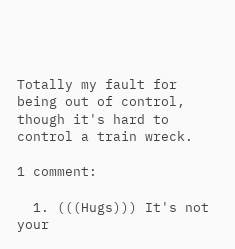Totally my fault for being out of control, though it's hard to control a train wreck.

1 comment:

  1. (((Hugs))) It's not your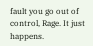fault you go out of control, Rage. It just happens.